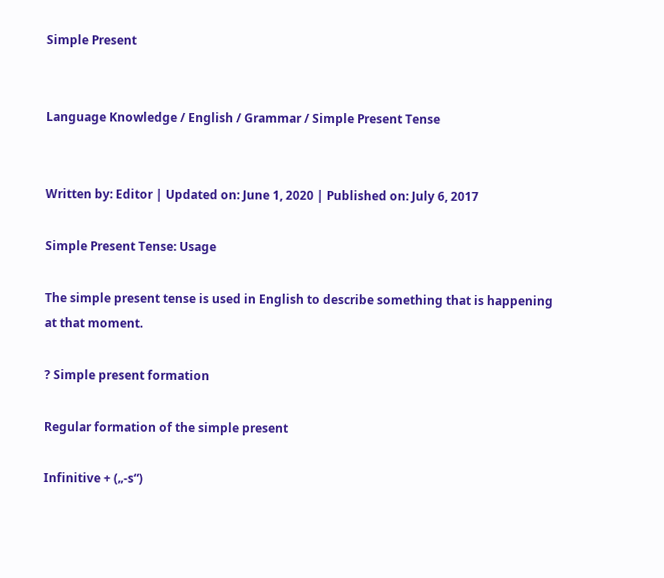Simple Present


Language Knowledge / English / Grammar / Simple Present Tense


Written by: Editor | Updated on: June 1, 2020 | Published on: July 6, 2017

Simple Present Tense: Usage

The simple present tense is used in English to describe something that is happening at that moment.

? Simple present formation

Regular formation of the simple present

Infinitive + („-s“)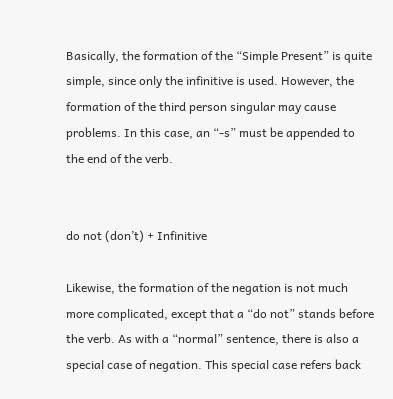Basically, the formation of the “Simple Present” is quite simple, since only the infinitive is used. However, the formation of the third person singular may cause problems. In this case, an “-s” must be appended to the end of the verb.


do not (don’t) + Infinitive

Likewise, the formation of the negation is not much more complicated, except that a “do not” stands before the verb. As with a “normal” sentence, there is also a special case of negation. This special case refers back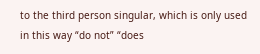to the third person singular, which is only used in this way “do not” “does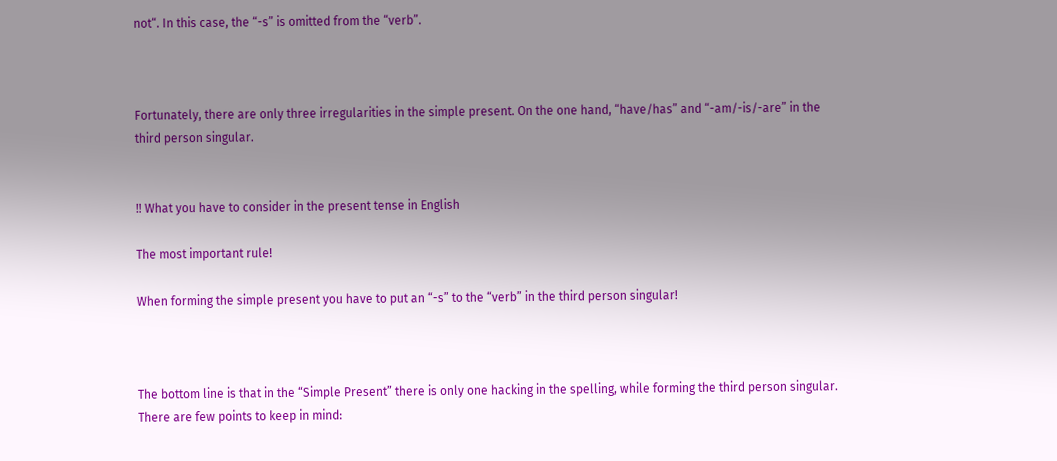not“. In this case, the “-s” is omitted from the “verb”.



Fortunately, there are only three irregularities in the simple present. On the one hand, “have/has” and “-am/-is/-are” in the third person singular.


‼ What you have to consider in the present tense in English

The most important rule!

When forming the simple present you have to put an “-s” to the “verb” in the third person singular!



The bottom line is that in the “Simple Present” there is only one hacking in the spelling, while forming the third person singular. There are few points to keep in mind: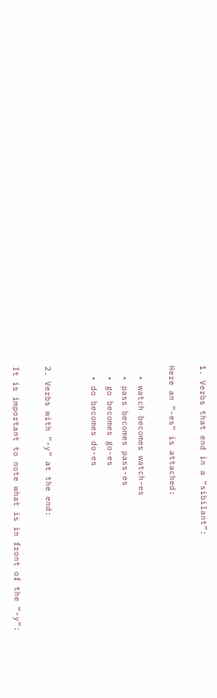1. Verbs that end in a “sibilant”:

Here an “-es“ is attached:

  • watch becomes watch-es
  • pass becomes pass-es
  • go becomes go-es
  • do becomes do-es


2. Verbs with “-y” at the end:

It is important to note what is in front of the “-y”: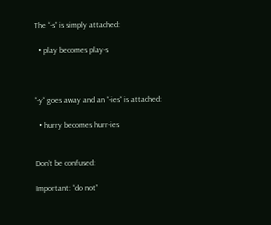The “-s” is simply attached:

  • play becomes play-s



“-y“ goes away and an “-ies“ is attached:

  • hurry becomes hurr-ies


Don’t be confused:

Important: “do not”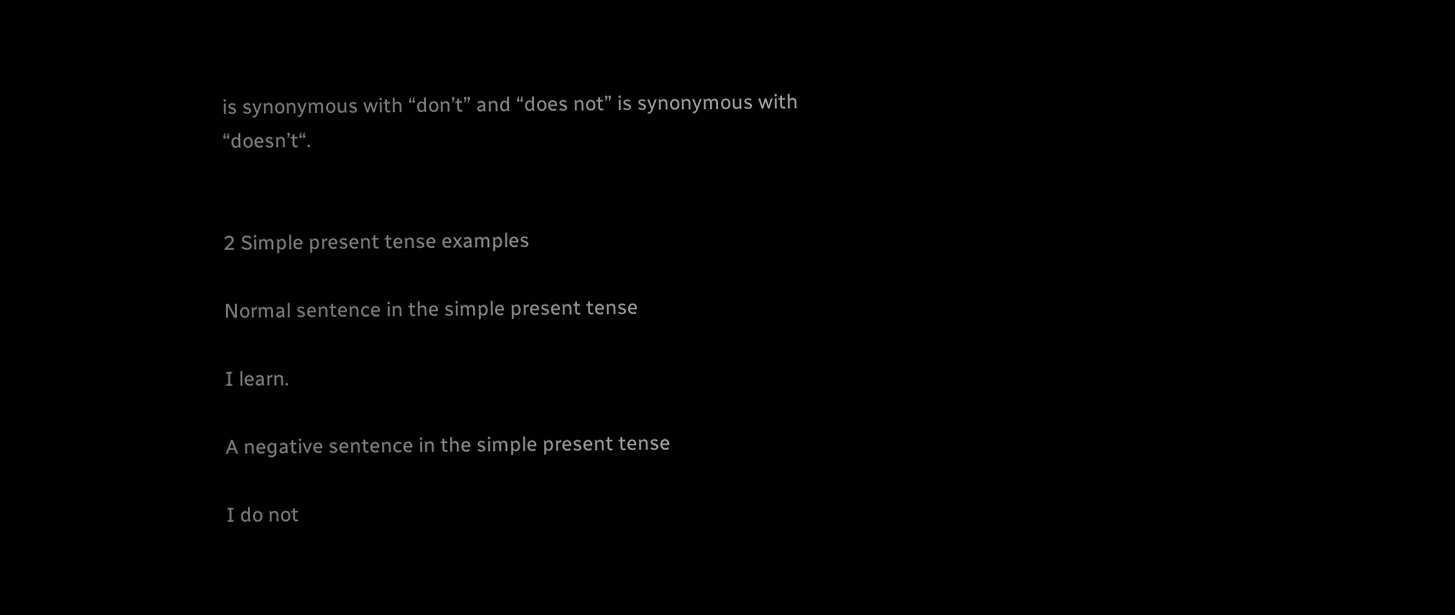is synonymous with “don’t” and “does not” is synonymous with “doesn’t“.


2 Simple present tense examples

Normal sentence in the simple present tense

I learn.

A negative sentence in the simple present tense

I do not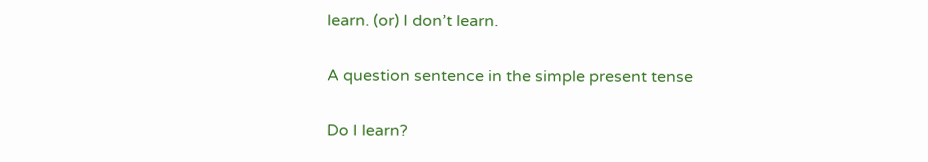learn. (or) I don’t learn.

A question sentence in the simple present tense

Do I learn?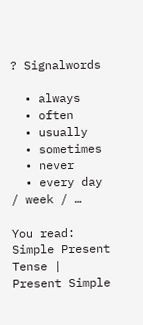? Signalwords

  • always
  • often
  • usually
  • sometimes
  • never
  • every day / week / …

You read: Simple Present Tense | Present Simple